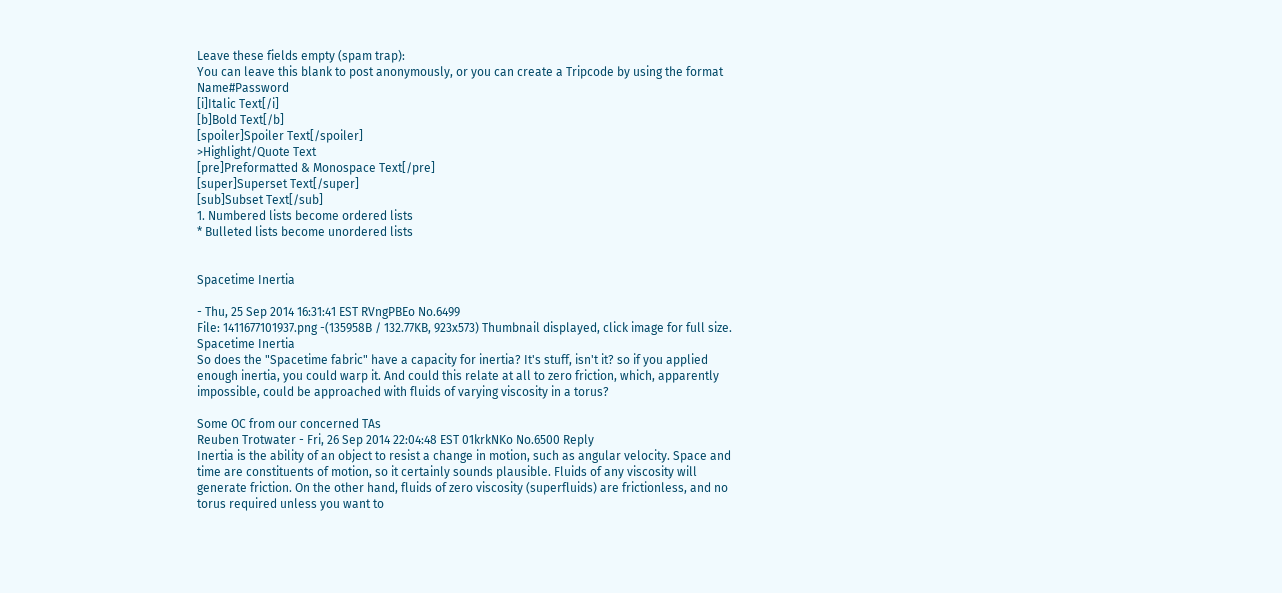Leave these fields empty (spam trap):
You can leave this blank to post anonymously, or you can create a Tripcode by using the format Name#Password
[i]Italic Text[/i]
[b]Bold Text[/b]
[spoiler]Spoiler Text[/spoiler]
>Highlight/Quote Text
[pre]Preformatted & Monospace Text[/pre]
[super]Superset Text[/super]
[sub]Subset Text[/sub]
1. Numbered lists become ordered lists
* Bulleted lists become unordered lists


Spacetime Inertia

- Thu, 25 Sep 2014 16:31:41 EST RVngPBEo No.6499
File: 1411677101937.png -(135958B / 132.77KB, 923x573) Thumbnail displayed, click image for full size. Spacetime Inertia
So does the "Spacetime fabric" have a capacity for inertia? It's stuff, isn't it? so if you applied enough inertia, you could warp it. And could this relate at all to zero friction, which, apparently impossible, could be approached with fluids of varying viscosity in a torus?

Some OC from our concerned TAs
Reuben Trotwater - Fri, 26 Sep 2014 22:04:48 EST 01krkNKo No.6500 Reply
Inertia is the ability of an object to resist a change in motion, such as angular velocity. Space and time are constituents of motion, so it certainly sounds plausible. Fluids of any viscosity will generate friction. On the other hand, fluids of zero viscosity (superfluids) are frictionless, and no torus required unless you want to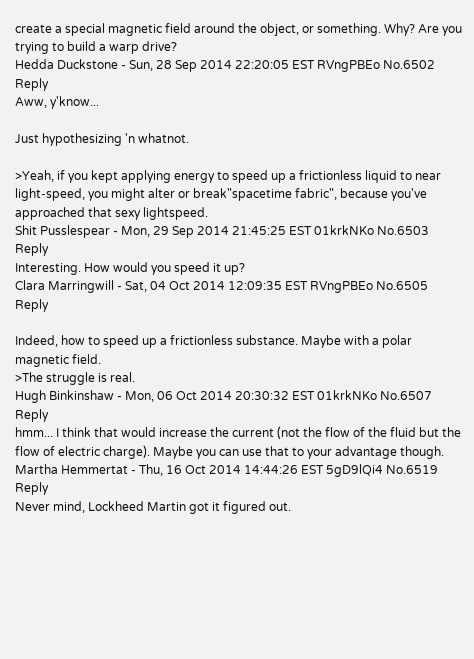create a special magnetic field around the object, or something. Why? Are you trying to build a warp drive?
Hedda Duckstone - Sun, 28 Sep 2014 22:20:05 EST RVngPBEo No.6502 Reply
Aww, y'know...

Just hypothesizing 'n whatnot.

>Yeah, if you kept applying energy to speed up a frictionless liquid to near light-speed, you might alter or break"spacetime fabric", because you've approached that sexy lightspeed.
Shit Pusslespear - Mon, 29 Sep 2014 21:45:25 EST 01krkNKo No.6503 Reply
Interesting. How would you speed it up?
Clara Marringwill - Sat, 04 Oct 2014 12:09:35 EST RVngPBEo No.6505 Reply

Indeed, how to speed up a frictionless substance. Maybe with a polar magnetic field.
>The struggle is real.
Hugh Binkinshaw - Mon, 06 Oct 2014 20:30:32 EST 01krkNKo No.6507 Reply
hmm... I think that would increase the current (not the flow of the fluid but the flow of electric charge). Maybe you can use that to your advantage though.
Martha Hemmertat - Thu, 16 Oct 2014 14:44:26 EST 5gD9lQi4 No.6519 Reply
Never mind, Lockheed Martin got it figured out.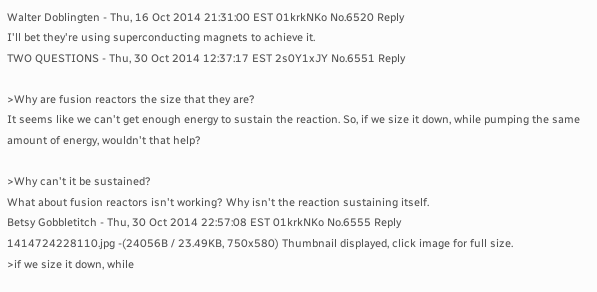Walter Doblingten - Thu, 16 Oct 2014 21:31:00 EST 01krkNKo No.6520 Reply
I'll bet they're using superconducting magnets to achieve it.
TWO QUESTIONS - Thu, 30 Oct 2014 12:37:17 EST 2s0Y1xJY No.6551 Reply

>Why are fusion reactors the size that they are?
It seems like we can't get enough energy to sustain the reaction. So, if we size it down, while pumping the same amount of energy, wouldn't that help?

>Why can't it be sustained?
What about fusion reactors isn't working? Why isn't the reaction sustaining itself.
Betsy Gobbletitch - Thu, 30 Oct 2014 22:57:08 EST 01krkNKo No.6555 Reply
1414724228110.jpg -(24056B / 23.49KB, 750x580) Thumbnail displayed, click image for full size.
>if we size it down, while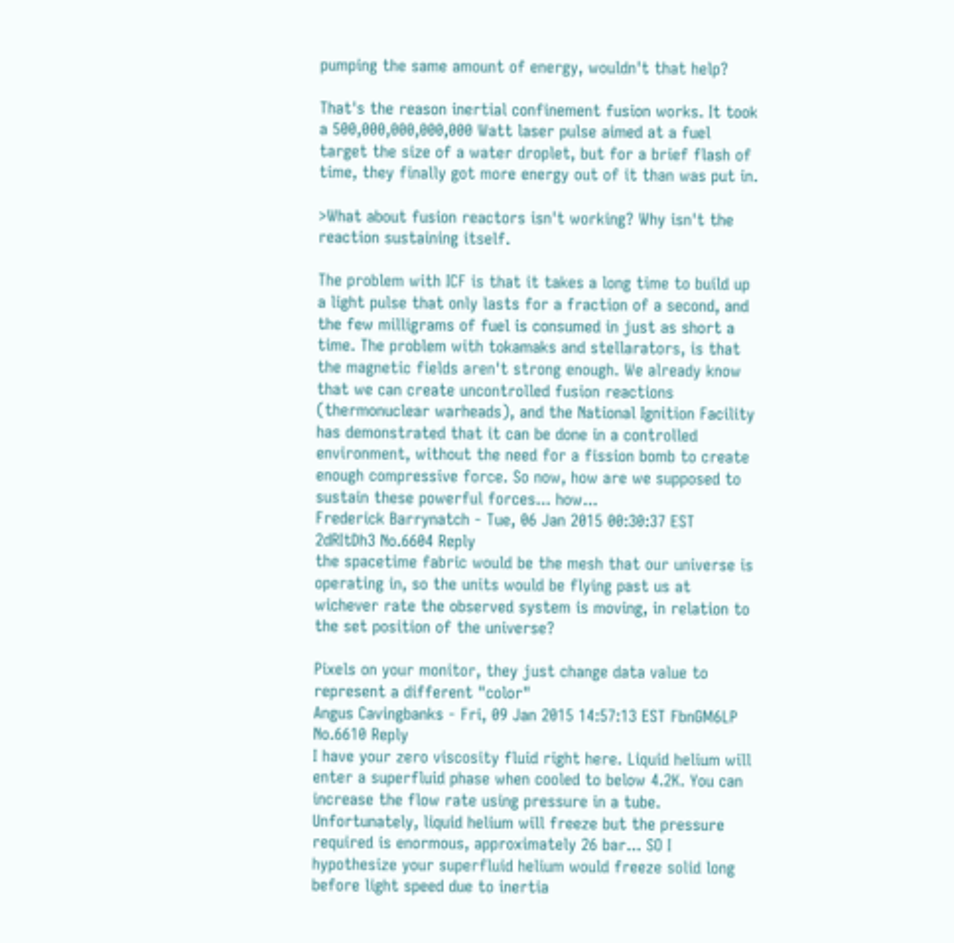pumping the same amount of energy, wouldn't that help?

That's the reason inertial confinement fusion works. It took a 500,000,000,000,000 Watt laser pulse aimed at a fuel target the size of a water droplet, but for a brief flash of time, they finally got more energy out of it than was put in.

>What about fusion reactors isn't working? Why isn't the reaction sustaining itself.

The problem with ICF is that it takes a long time to build up a light pulse that only lasts for a fraction of a second, and the few milligrams of fuel is consumed in just as short a time. The problem with tokamaks and stellarators, is that the magnetic fields aren't strong enough. We already know that we can create uncontrolled fusion reactions (thermonuclear warheads), and the National Ignition Facility has demonstrated that it can be done in a controlled environment, without the need for a fission bomb to create enough compressive force. So now, how are we supposed to sustain these powerful forces... how...
Frederick Barrynatch - Tue, 06 Jan 2015 00:30:37 EST 2dRItDh3 No.6604 Reply
the spacetime fabric would be the mesh that our universe is operating in, so the units would be flying past us at wichever rate the observed system is moving, in relation to the set position of the universe?

Pixels on your monitor, they just change data value to represent a different "color"
Angus Cavingbanks - Fri, 09 Jan 2015 14:57:13 EST FbnGM6LP No.6610 Reply
I have your zero viscosity fluid right here. Liquid helium will enter a superfluid phase when cooled to below 4.2K. You can increase the flow rate using pressure in a tube. Unfortunately, liquid helium will freeze but the pressure required is enormous, approximately 26 bar... SO I hypothesize your superfluid helium would freeze solid long before light speed due to inertia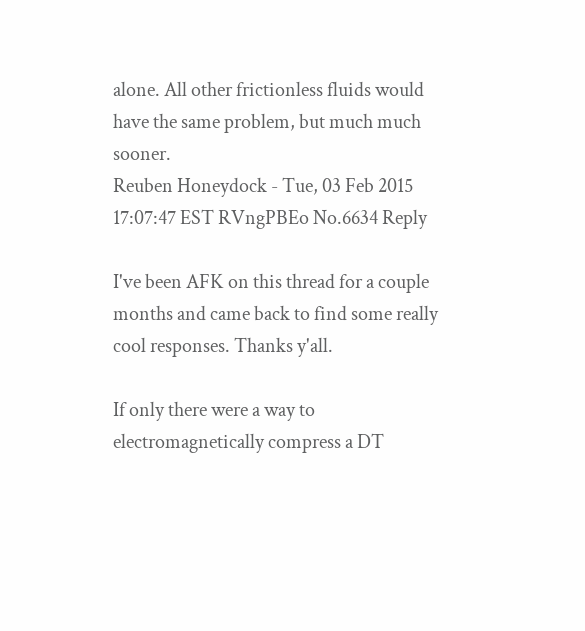alone. All other frictionless fluids would have the same problem, but much much sooner.
Reuben Honeydock - Tue, 03 Feb 2015 17:07:47 EST RVngPBEo No.6634 Reply

I've been AFK on this thread for a couple months and came back to find some really cool responses. Thanks y'all.

If only there were a way to electromagnetically compress a DT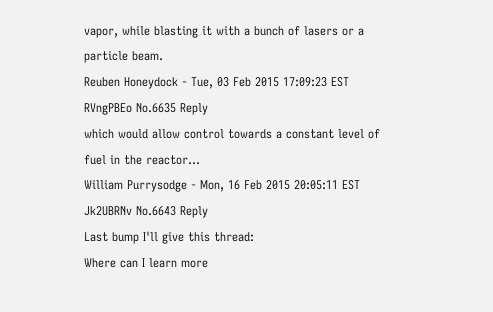vapor, while blasting it with a bunch of lasers or a particle beam.
Reuben Honeydock - Tue, 03 Feb 2015 17:09:23 EST RVngPBEo No.6635 Reply
which would allow control towards a constant level of fuel in the reactor...
William Purrysodge - Mon, 16 Feb 2015 20:05:11 EST Jk2UBRNv No.6643 Reply
Last bump I'll give this thread:
Where can I learn more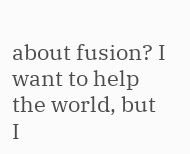about fusion? I want to help the world, but I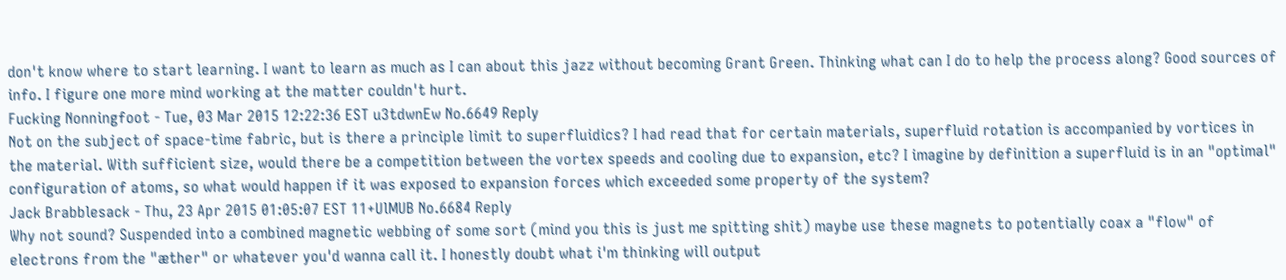don't know where to start learning. I want to learn as much as I can about this jazz without becoming Grant Green. Thinking what can I do to help the process along? Good sources of info. I figure one more mind working at the matter couldn't hurt.
Fucking Nonningfoot - Tue, 03 Mar 2015 12:22:36 EST u3tdwnEw No.6649 Reply
Not on the subject of space-time fabric, but is there a principle limit to superfluidics? I had read that for certain materials, superfluid rotation is accompanied by vortices in the material. With sufficient size, would there be a competition between the vortex speeds and cooling due to expansion, etc? I imagine by definition a superfluid is in an "optimal" configuration of atoms, so what would happen if it was exposed to expansion forces which exceeded some property of the system?
Jack Brabblesack - Thu, 23 Apr 2015 01:05:07 EST 11+UlMUB No.6684 Reply
Why not sound? Suspended into a combined magnetic webbing of some sort (mind you this is just me spitting shit) maybe use these magnets to potentially coax a "flow" of electrons from the "æther" or whatever you'd wanna call it. I honestly doubt what i'm thinking will output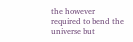the however required to bend the universe but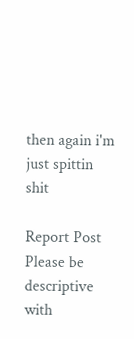then again i'm just spittin shit

Report Post
Please be descriptive with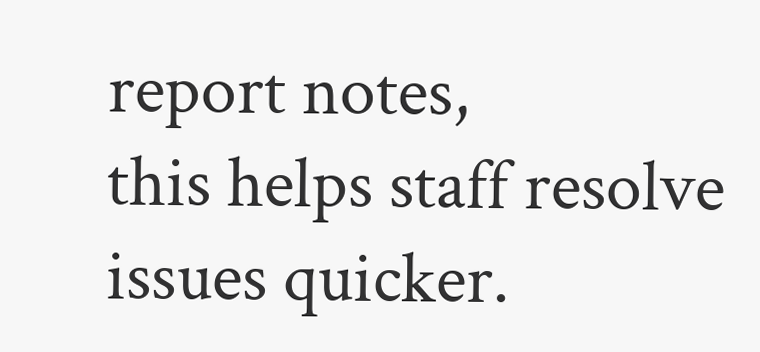report notes,
this helps staff resolve issues quicker.